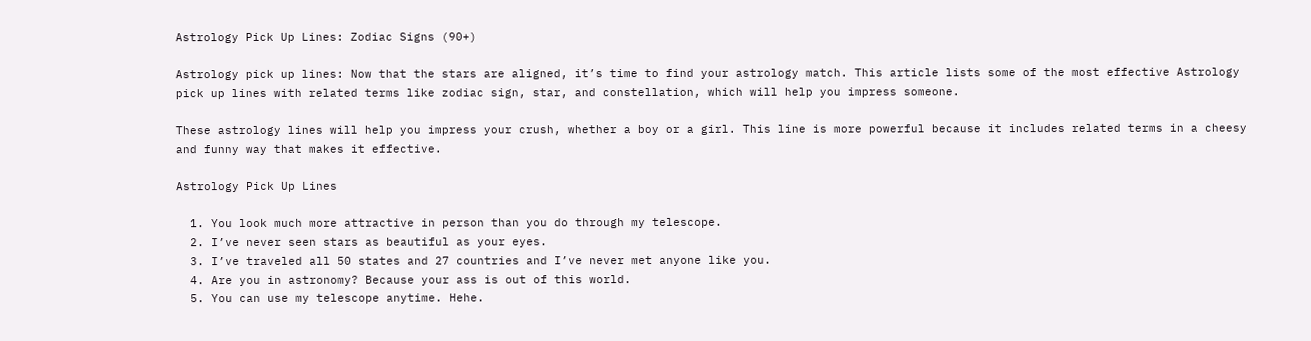Astrology Pick Up Lines: Zodiac Signs (90+)

Astrology pick up lines: Now that the stars are aligned, it’s time to find your astrology match. This article lists some of the most effective Astrology pick up lines with related terms like zodiac sign, star, and constellation, which will help you impress someone.

These astrology lines will help you impress your crush, whether a boy or a girl. This line is more powerful because it includes related terms in a cheesy and funny way that makes it effective.

Astrology Pick Up Lines

  1. You look much more attractive in person than you do through my telescope.
  2. I’ve never seen stars as beautiful as your eyes.
  3. I’ve traveled all 50 states and 27 countries and I’ve never met anyone like you.
  4. Are you in astronomy? Because your ass is out of this world.
  5. You can use my telescope anytime. Hehe.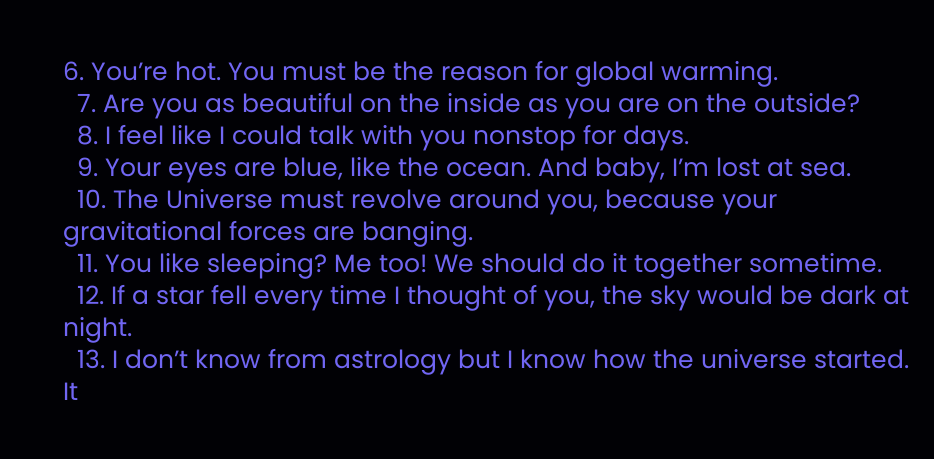6. You’re hot. You must be the reason for global warming.
  7. Are you as beautiful on the inside as you are on the outside?
  8. I feel like I could talk with you nonstop for days.
  9. Your eyes are blue, like the ocean. And baby, I’m lost at sea.
  10. The Universe must revolve around you, because your gravitational forces are banging.
  11. You like sleeping? Me too! We should do it together sometime.
  12. If a star fell every time I thought of you, the sky would be dark at night.
  13. I don’t know from astrology but I know how the universe started. It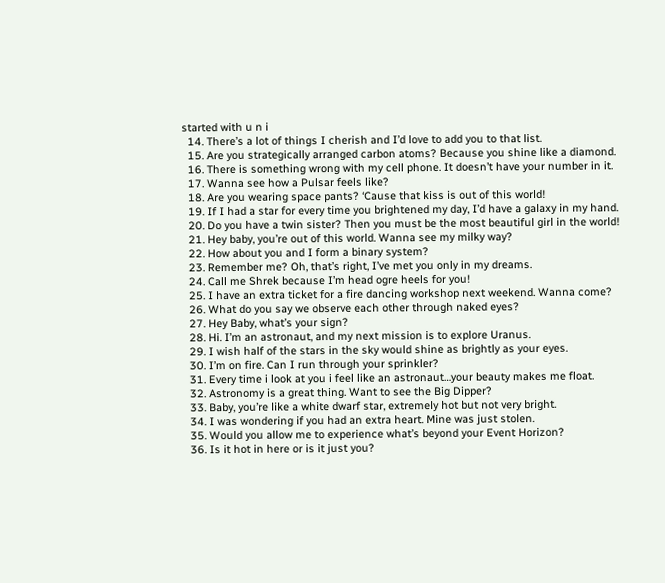started with u n i
  14. There’s a lot of things I cherish and I’d love to add you to that list.
  15. Are you strategically arranged carbon atoms? Because you shine like a diamond.
  16. There is something wrong with my cell phone. It doesn’t have your number in it.
  17. Wanna see how a Pulsar feels like?
  18. Are you wearing space pants? ‘Cause that kiss is out of this world!
  19. If I had a star for every time you brightened my day, I’d have a galaxy in my hand.
  20. Do you have a twin sister? Then you must be the most beautiful girl in the world!
  21. Hey baby, you’re out of this world. Wanna see my milky way?
  22. How about you and I form a binary system?
  23. Remember me? Oh, that’s right, I’ve met you only in my dreams.
  24. Call me Shrek because I’m head ogre heels for you!
  25. I have an extra ticket for a fire dancing workshop next weekend. Wanna come?
  26. What do you say we observe each other through naked eyes?
  27. Hey Baby, what’s your sign?
  28. Hi. I’m an astronaut, and my next mission is to explore Uranus.
  29. I wish half of the stars in the sky would shine as brightly as your eyes.
  30. I’m on fire. Can I run through your sprinkler?
  31. Every time i look at you i feel like an astronaut…your beauty makes me float.
  32. Astronomy is a great thing. Want to see the Big Dipper?
  33. Baby, you’re like a white dwarf star, extremely hot but not very bright.
  34. I was wondering if you had an extra heart. Mine was just stolen.
  35. Would you allow me to experience what’s beyond your Event Horizon?
  36. Is it hot in here or is it just you?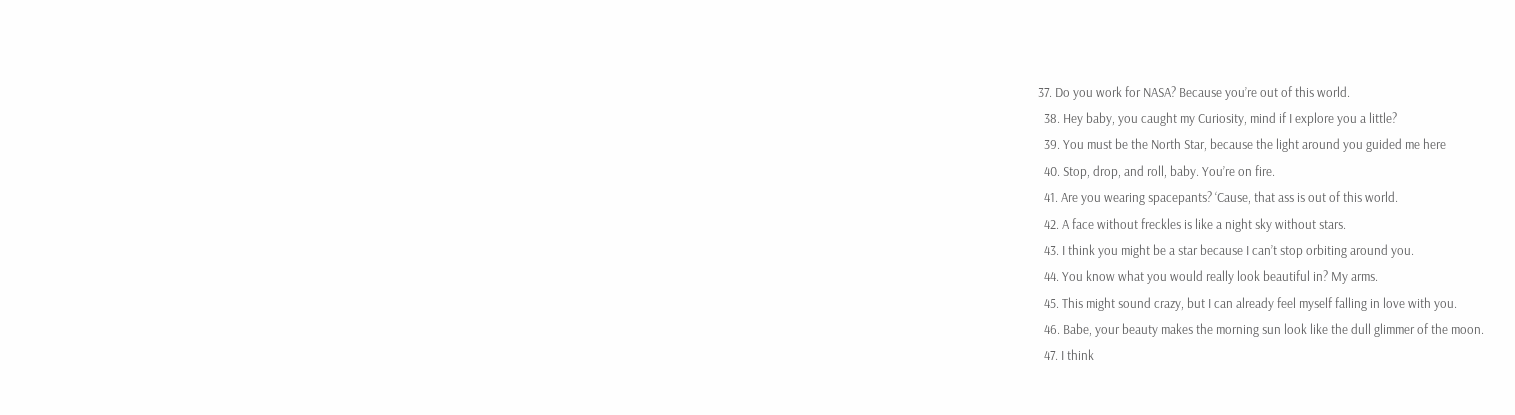37. Do you work for NASA? Because you’re out of this world.
  38. Hey baby, you caught my Curiosity, mind if I explore you a little?
  39. You must be the North Star, because the light around you guided me here
  40. Stop, drop, and roll, baby. You’re on fire.
  41. Are you wearing spacepants? ‘Cause, that ass is out of this world.
  42. A face without freckles is like a night sky without stars.
  43. I think you might be a star because I can’t stop orbiting around you.
  44. You know what you would really look beautiful in? My arms.
  45. This might sound crazy, but I can already feel myself falling in love with you.
  46. Babe, your beauty makes the morning sun look like the dull glimmer of the moon.
  47. I think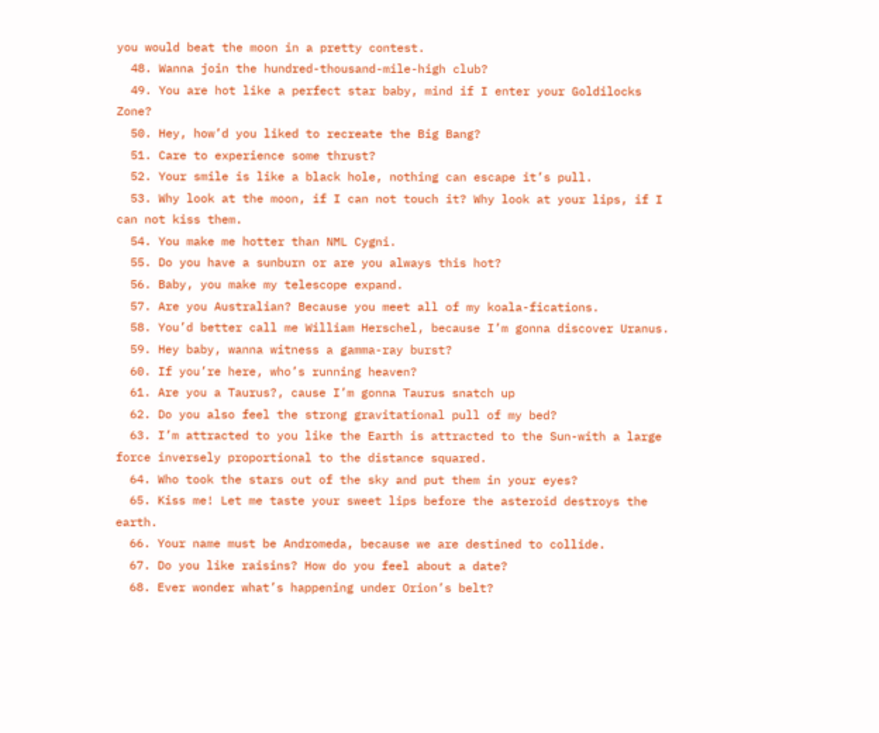you would beat the moon in a pretty contest.
  48. Wanna join the hundred-thousand-mile-high club?
  49. You are hot like a perfect star baby, mind if I enter your Goldilocks Zone?
  50. Hey, how’d you liked to recreate the Big Bang?
  51. Care to experience some thrust?
  52. Your smile is like a black hole, nothing can escape it’s pull.
  53. Why look at the moon, if I can not touch it? Why look at your lips, if I can not kiss them.
  54. You make me hotter than NML Cygni.
  55. Do you have a sunburn or are you always this hot?
  56. Baby, you make my telescope expand.
  57. Are you Australian? Because you meet all of my koala-fications.
  58. You’d better call me William Herschel, because I’m gonna discover Uranus.
  59. Hey baby, wanna witness a gamma-ray burst?
  60. If you’re here, who’s running heaven?
  61. Are you a Taurus?, cause I’m gonna Taurus snatch up
  62. Do you also feel the strong gravitational pull of my bed?
  63. I’m attracted to you like the Earth is attracted to the Sun-with a large force inversely proportional to the distance squared.
  64. Who took the stars out of the sky and put them in your eyes?
  65. Kiss me! Let me taste your sweet lips before the asteroid destroys the earth.
  66. Your name must be Andromeda, because we are destined to collide.
  67. Do you like raisins? How do you feel about a date?
  68. Ever wonder what’s happening under Orion’s belt?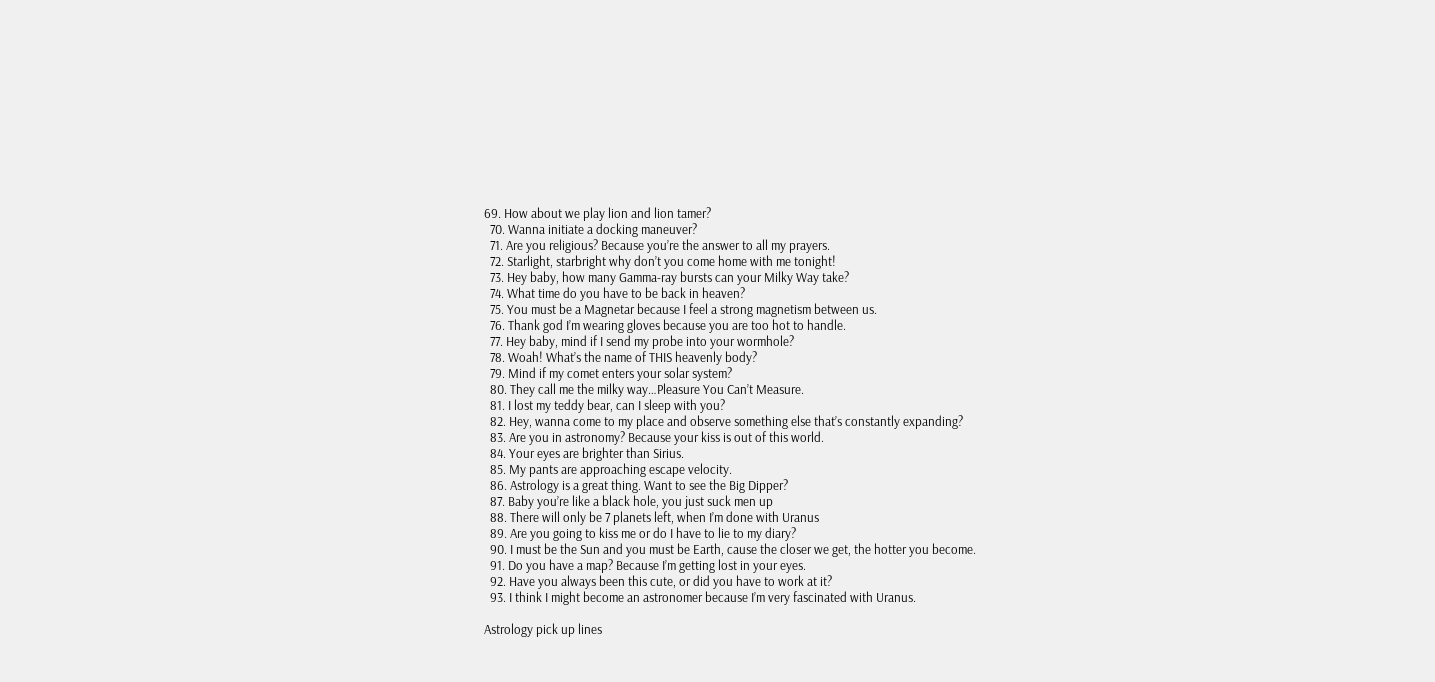69. How about we play lion and lion tamer?
  70. Wanna initiate a docking maneuver?
  71. Are you religious? Because you’re the answer to all my prayers.
  72. Starlight, starbright why don’t you come home with me tonight!
  73. Hey baby, how many Gamma-ray bursts can your Milky Way take?
  74. What time do you have to be back in heaven?
  75. You must be a Magnetar because I feel a strong magnetism between us.
  76. Thank god I’m wearing gloves because you are too hot to handle.
  77. Hey baby, mind if I send my probe into your wormhole?
  78. Woah! What’s the name of THIS heavenly body?
  79. Mind if my comet enters your solar system?
  80. They call me the milky way…Pleasure You Can’t Measure.
  81. I lost my teddy bear, can I sleep with you?
  82. Hey, wanna come to my place and observe something else that’s constantly expanding?
  83. Are you in astronomy? Because your kiss is out of this world.
  84. Your eyes are brighter than Sirius.
  85. My pants are approaching escape velocity.
  86. Astrology is a great thing. Want to see the Big Dipper?
  87. Baby you’re like a black hole, you just suck men up
  88. There will only be 7 planets left, when I’m done with Uranus
  89. Are you going to kiss me or do I have to lie to my diary?
  90. I must be the Sun and you must be Earth, cause the closer we get, the hotter you become.
  91. Do you have a map? Because I’m getting lost in your eyes.
  92. Have you always been this cute, or did you have to work at it?
  93. I think I might become an astronomer because I’m very fascinated with Uranus.

Astrology pick up lines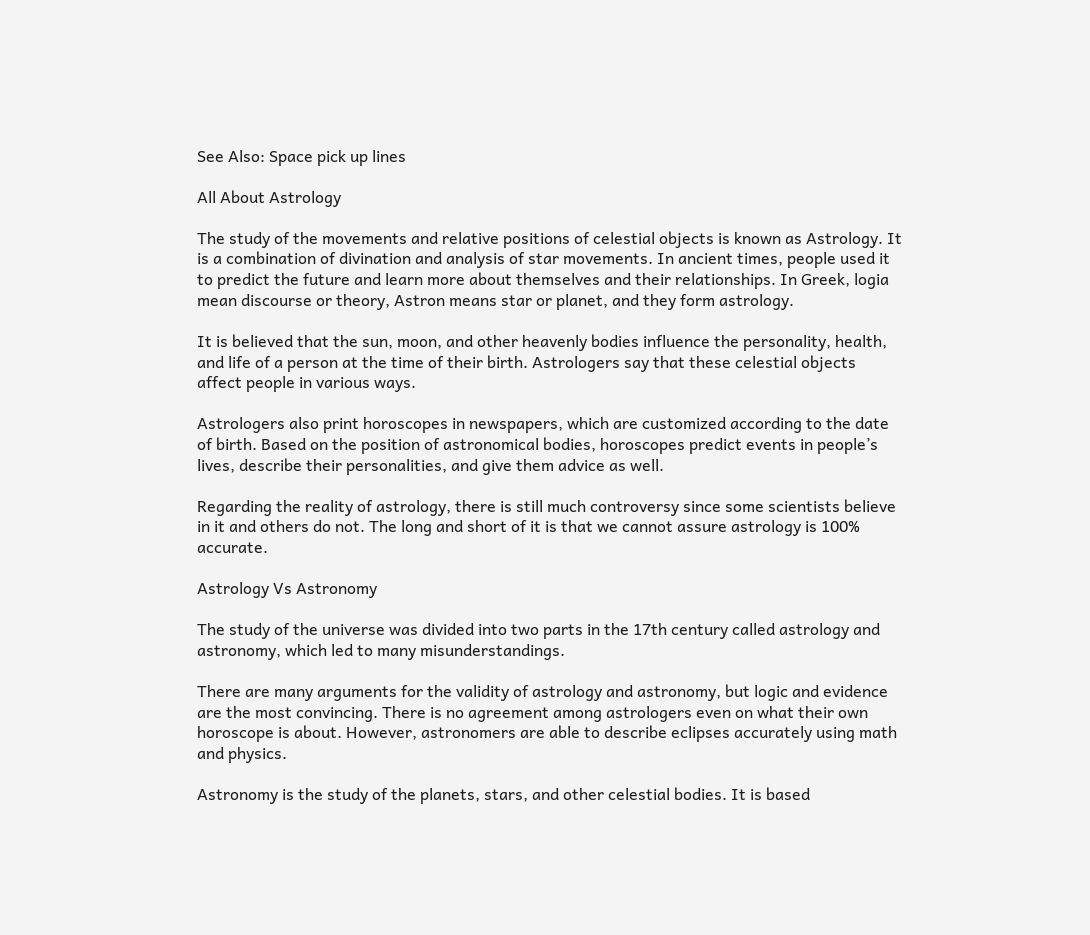See Also: Space pick up lines

All About Astrology

The study of the movements and relative positions of celestial objects is known as Astrology. It is a combination of divination and analysis of star movements. In ancient times, people used it to predict the future and learn more about themselves and their relationships. In Greek, logia mean discourse or theory, Astron means star or planet, and they form astrology.

It is believed that the sun, moon, and other heavenly bodies influence the personality, health, and life of a person at the time of their birth. Astrologers say that these celestial objects affect people in various ways.

Astrologers also print horoscopes in newspapers, which are customized according to the date of birth. Based on the position of astronomical bodies, horoscopes predict events in people’s lives, describe their personalities, and give them advice as well.

Regarding the reality of astrology, there is still much controversy since some scientists believe in it and others do not. The long and short of it is that we cannot assure astrology is 100% accurate.

Astrology Vs Astronomy

The study of the universe was divided into two parts in the 17th century called astrology and astronomy, which led to many misunderstandings.

There are many arguments for the validity of astrology and astronomy, but logic and evidence are the most convincing. There is no agreement among astrologers even on what their own horoscope is about. However, astronomers are able to describe eclipses accurately using math and physics.

Astronomy is the study of the planets, stars, and other celestial bodies. It is based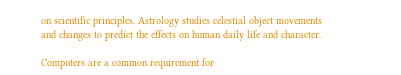on scientific principles. Astrology studies celestial object movements and changes to predict the effects on human daily life and character.

Computers are a common requirement for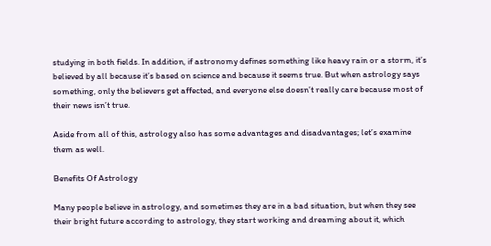studying in both fields. In addition, if astronomy defines something like heavy rain or a storm, it’s believed by all because it’s based on science and because it seems true. But when astrology says something, only the believers get affected, and everyone else doesn’t really care because most of their news isn’t true.

Aside from all of this, astrology also has some advantages and disadvantages; let’s examine them as well.

Benefits Of Astrology

Many people believe in astrology, and sometimes they are in a bad situation, but when they see their bright future according to astrology, they start working and dreaming about it, which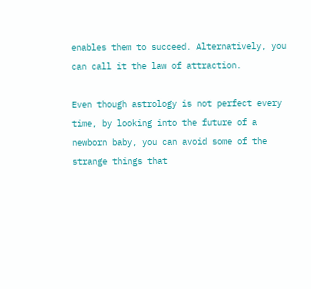enables them to succeed. Alternatively, you can call it the law of attraction.

Even though astrology is not perfect every time, by looking into the future of a newborn baby, you can avoid some of the strange things that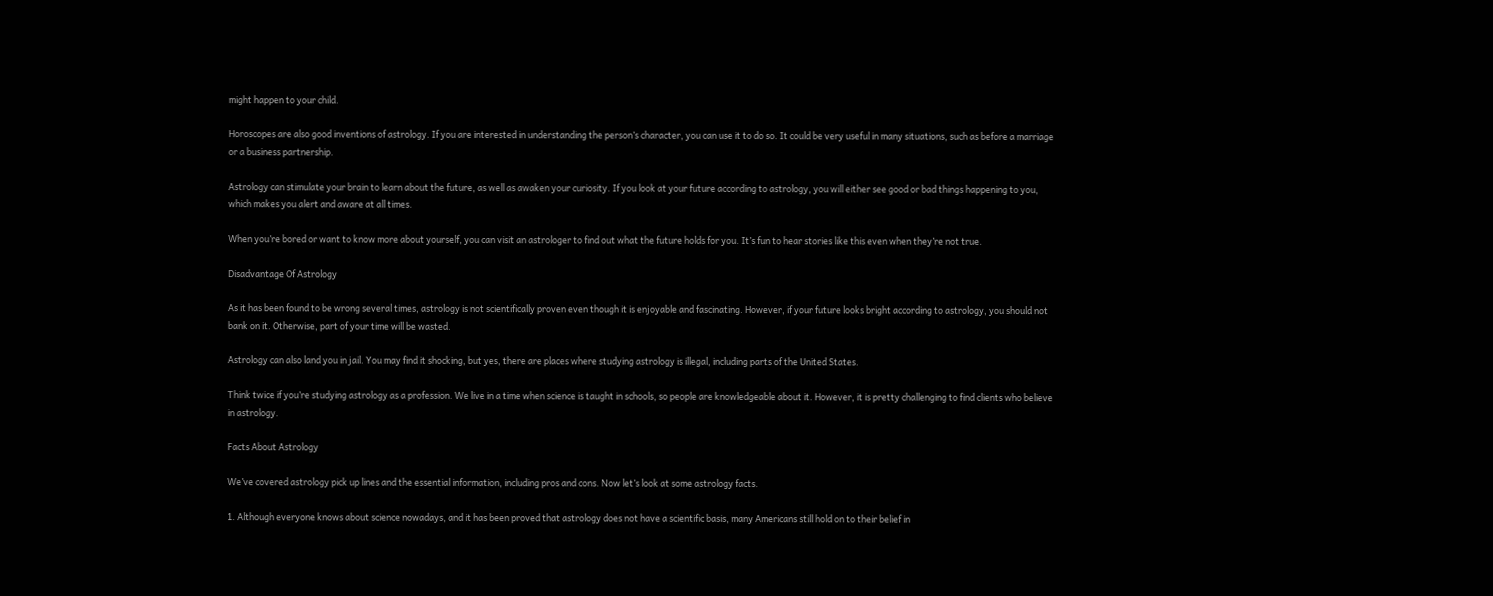might happen to your child.

Horoscopes are also good inventions of astrology. If you are interested in understanding the person’s character, you can use it to do so. It could be very useful in many situations, such as before a marriage or a business partnership.

Astrology can stimulate your brain to learn about the future, as well as awaken your curiosity. If you look at your future according to astrology, you will either see good or bad things happening to you, which makes you alert and aware at all times.

When you’re bored or want to know more about yourself, you can visit an astrologer to find out what the future holds for you. It’s fun to hear stories like this even when they’re not true.

Disadvantage Of Astrology

As it has been found to be wrong several times, astrology is not scientifically proven even though it is enjoyable and fascinating. However, if your future looks bright according to astrology, you should not bank on it. Otherwise, part of your time will be wasted.

Astrology can also land you in jail. You may find it shocking, but yes, there are places where studying astrology is illegal, including parts of the United States.

Think twice if you’re studying astrology as a profession. We live in a time when science is taught in schools, so people are knowledgeable about it. However, it is pretty challenging to find clients who believe in astrology.

Facts About Astrology

We’ve covered astrology pick up lines and the essential information, including pros and cons. Now let’s look at some astrology facts.

1. Although everyone knows about science nowadays, and it has been proved that astrology does not have a scientific basis, many Americans still hold on to their belief in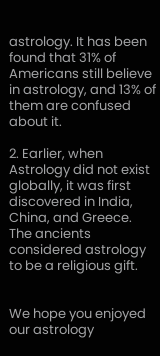astrology. It has been found that 31% of Americans still believe in astrology, and 13% of them are confused about it.

2. Earlier, when Astrology did not exist globally, it was first discovered in India, China, and Greece. The ancients considered astrology to be a religious gift.


We hope you enjoyed our astrology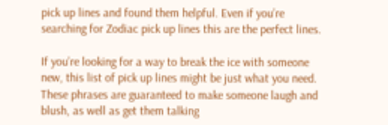pick up lines and found them helpful. Even if you’re searching for Zodiac pick up lines this are the perfect lines.

If you’re looking for a way to break the ice with someone new, this list of pick up lines might be just what you need. These phrases are guaranteed to make someone laugh and blush, as well as get them talking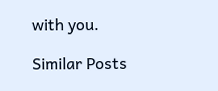with you.

Similar Posts